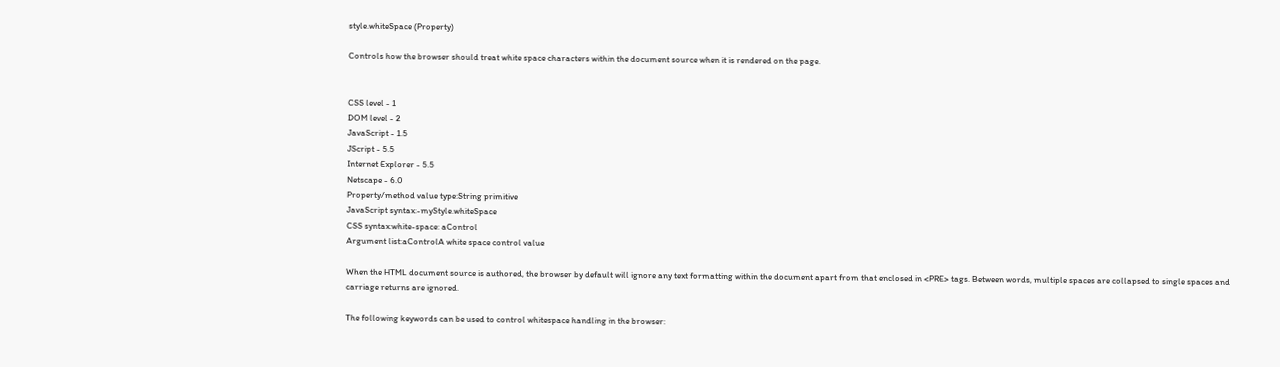style.whiteSpace (Property)

Controls how the browser should treat white space characters within the document source when it is rendered on the page.


CSS level - 1
DOM level - 2
JavaScript - 1.5
JScript - 5.5
Internet Explorer - 5.5
Netscape - 6.0
Property/method value type:String primitive
JavaScript syntax:-myStyle.whiteSpace
CSS syntax:white-space: aControl
Argument list:aControlA white space control value

When the HTML document source is authored, the browser by default will ignore any text formatting within the document apart from that enclosed in <PRE> tags. Between words, multiple spaces are collapsed to single spaces and carriage returns are ignored.

The following keywords can be used to control whitespace handling in the browser: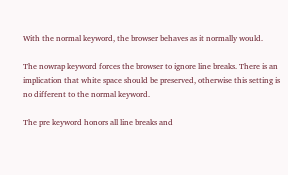With the normal keyword, the browser behaves as it normally would.

The nowrap keyword forces the browser to ignore line breaks. There is an implication that white space should be preserved, otherwise this setting is no different to the normal keyword.

The pre keyword honors all line breaks and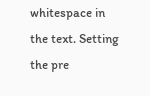whitespace in the text. Setting the pre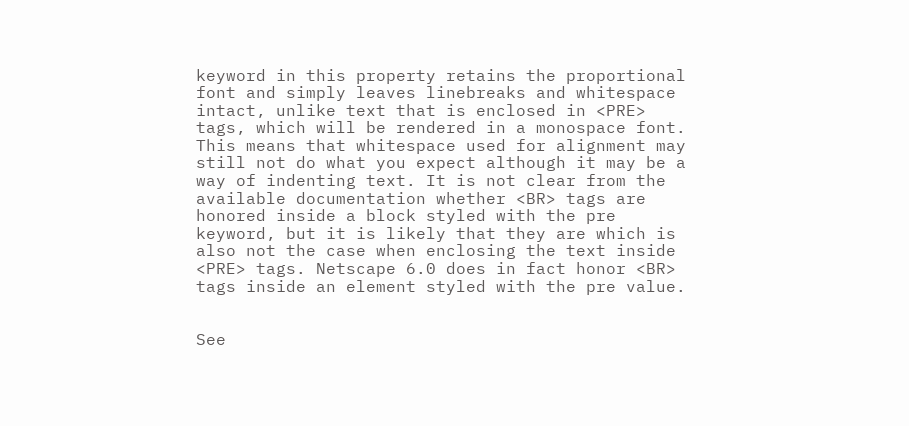keyword in this property retains the proportional font and simply leaves linebreaks and whitespace intact, unlike text that is enclosed in <PRE> tags, which will be rendered in a monospace font. This means that whitespace used for alignment may still not do what you expect although it may be a way of indenting text. It is not clear from the available documentation whether <BR> tags are honored inside a block styled with the pre keyword, but it is likely that they are which is also not the case when enclosing the text inside <PRE> tags. Netscape 6.0 does in fact honor <BR> tags inside an element styled with the pre value.


See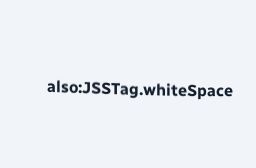also:JSSTag.whiteSpace